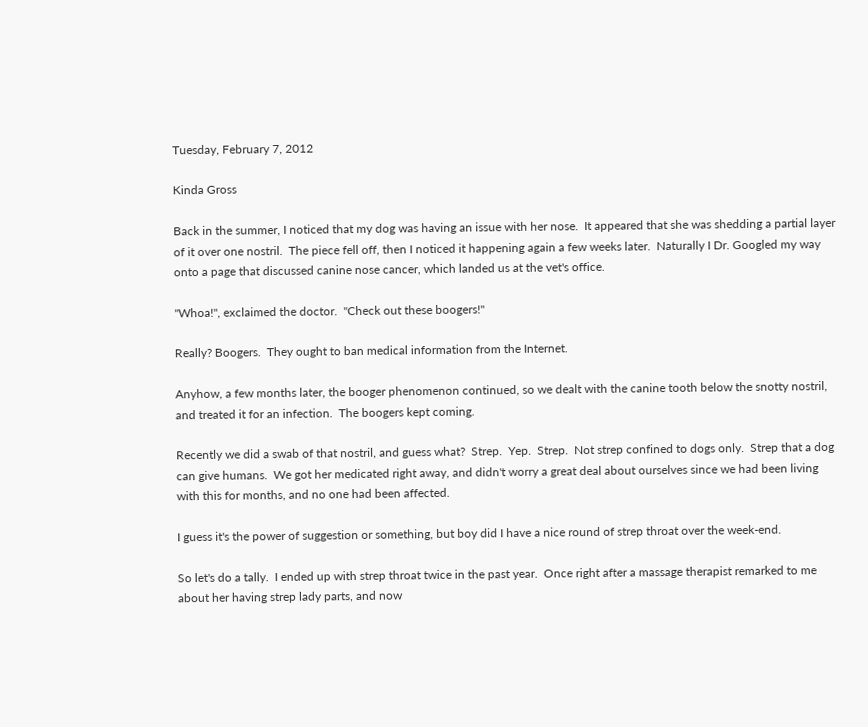Tuesday, February 7, 2012

Kinda Gross

Back in the summer, I noticed that my dog was having an issue with her nose.  It appeared that she was shedding a partial layer of it over one nostril.  The piece fell off, then I noticed it happening again a few weeks later.  Naturally I Dr. Googled my way onto a page that discussed canine nose cancer, which landed us at the vet's office.

"Whoa!", exclaimed the doctor.  "Check out these boogers!"

Really? Boogers.  They ought to ban medical information from the Internet.

Anyhow, a few months later, the booger phenomenon continued, so we dealt with the canine tooth below the snotty nostril, and treated it for an infection.  The boogers kept coming.

Recently we did a swab of that nostril, and guess what?  Strep.  Yep.  Strep.  Not strep confined to dogs only.  Strep that a dog can give humans.  We got her medicated right away, and didn't worry a great deal about ourselves since we had been living with this for months, and no one had been affected.

I guess it's the power of suggestion or something, but boy did I have a nice round of strep throat over the week-end.

So let's do a tally.  I ended up with strep throat twice in the past year.  Once right after a massage therapist remarked to me about her having strep lady parts, and now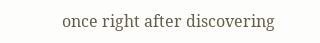once right after discovering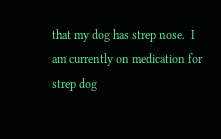that my dog has strep nose.  I am currently on medication for strep dog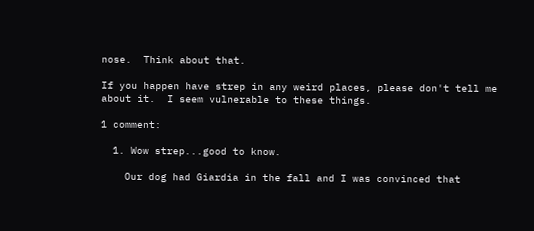nose.  Think about that.

If you happen have strep in any weird places, please don't tell me about it.  I seem vulnerable to these things.

1 comment:

  1. Wow strep...good to know.

    Our dog had Giardia in the fall and I was convinced that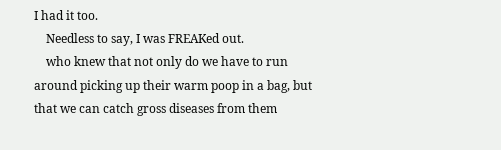I had it too.
    Needless to say, I was FREAKed out.
    who knew that not only do we have to run around picking up their warm poop in a bag, but that we can catch gross diseases from them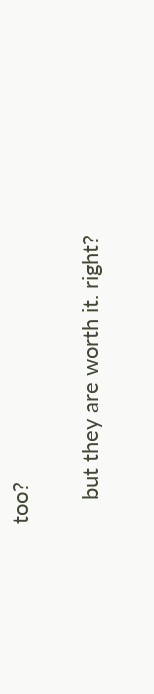too?

    but they are worth it. right?